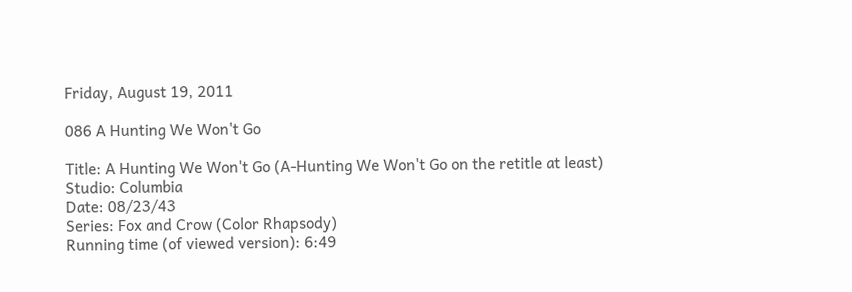Friday, August 19, 2011

086 A Hunting We Won't Go

Title: A Hunting We Won't Go (A-Hunting We Won't Go on the retitle at least)
Studio: Columbia
Date: 08/23/43
Series: Fox and Crow (Color Rhapsody)
Running time (of viewed version): 6:49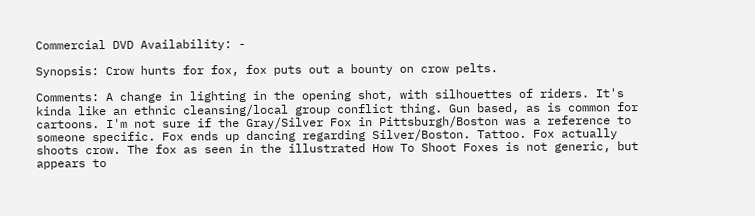Commercial DVD Availability: -

Synopsis: Crow hunts for fox, fox puts out a bounty on crow pelts.

Comments: A change in lighting in the opening shot, with silhouettes of riders. It's kinda like an ethnic cleansing/local group conflict thing. Gun based, as is common for cartoons. I'm not sure if the Gray/Silver Fox in Pittsburgh/Boston was a reference to someone specific. Fox ends up dancing regarding Silver/Boston. Tattoo. Fox actually shoots crow. The fox as seen in the illustrated How To Shoot Foxes is not generic, but appears to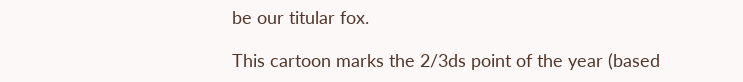be our titular fox.

This cartoon marks the 2/3ds point of the year (based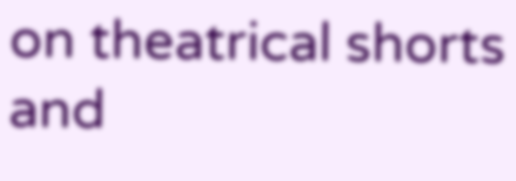on theatrical shorts and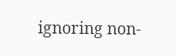ignoring non-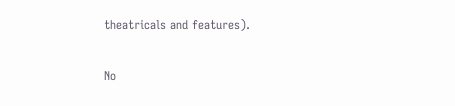theatricals and features).

No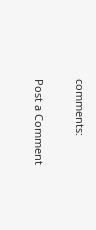comments:

Post a Comment